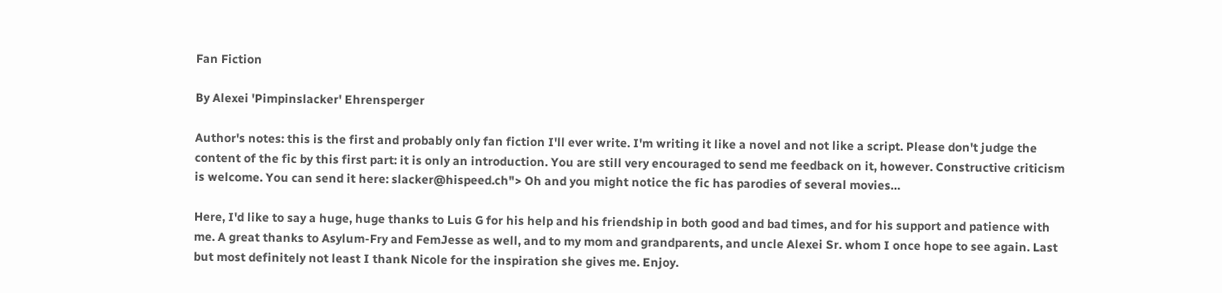Fan Fiction

By Alexei 'Pimpinslacker' Ehrensperger

Author's notes: this is the first and probably only fan fiction I'll ever write. I'm writing it like a novel and not like a script. Please don't judge the content of the fic by this first part: it is only an introduction. You are still very encouraged to send me feedback on it, however. Constructive criticism is welcome. You can send it here: slacker@hispeed.ch"> Oh and you might notice the fic has parodies of several movies…

Here, I'd like to say a huge, huge thanks to Luis G for his help and his friendship in both good and bad times, and for his support and patience with me. A great thanks to Asylum-Fry and FemJesse as well, and to my mom and grandparents, and uncle Alexei Sr. whom I once hope to see again. Last but most definitely not least I thank Nicole for the inspiration she gives me. Enjoy.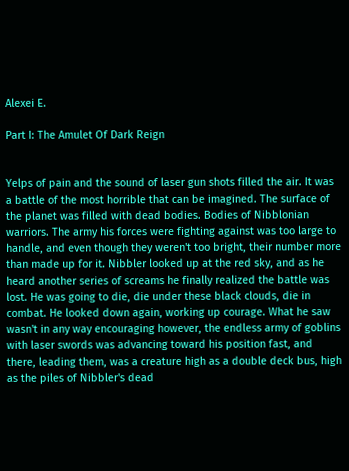Alexei E.

Part I: The Amulet Of Dark Reign


Yelps of pain and the sound of laser gun shots filled the air. It was a battle of the most horrible that can be imagined. The surface of the planet was filled with dead bodies. Bodies of Nibblonian warriors. The army his forces were fighting against was too large to handle, and even though they weren't too bright, their number more than made up for it. Nibbler looked up at the red sky, and as he heard another series of screams he finally realized the battle was lost. He was going to die, die under these black clouds, die in combat. He looked down again, working up courage. What he saw wasn't in any way encouraging however, the endless army of goblins with laser swords was advancing toward his position fast, and there, leading them, was a creature high as a double deck bus, high as the piles of Nibbler's dead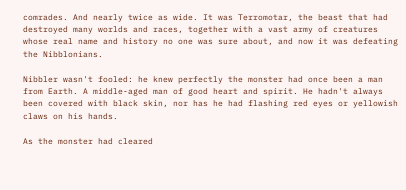comrades. And nearly twice as wide. It was Terromotar, the beast that had destroyed many worlds and races, together with a vast army of creatures whose real name and history no one was sure about, and now it was defeating the Nibblonians.

Nibbler wasn't fooled: he knew perfectly the monster had once been a man from Earth. A middle-aged man of good heart and spirit. He hadn't always been covered with black skin, nor has he had flashing red eyes or yellowish claws on his hands.

As the monster had cleared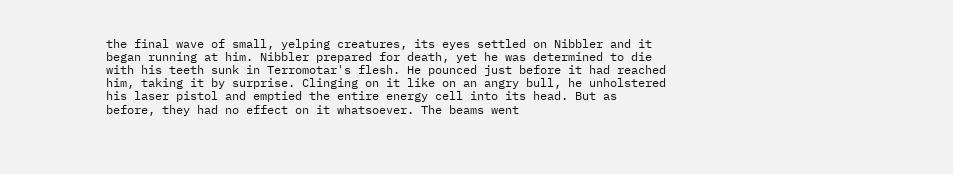the final wave of small, yelping creatures, its eyes settled on Nibbler and it began running at him. Nibbler prepared for death, yet he was determined to die with his teeth sunk in Terromotar's flesh. He pounced just before it had reached him, taking it by surprise. Clinging on it like on an angry bull, he unholstered his laser pistol and emptied the entire energy cell into its head. But as before, they had no effect on it whatsoever. The beams went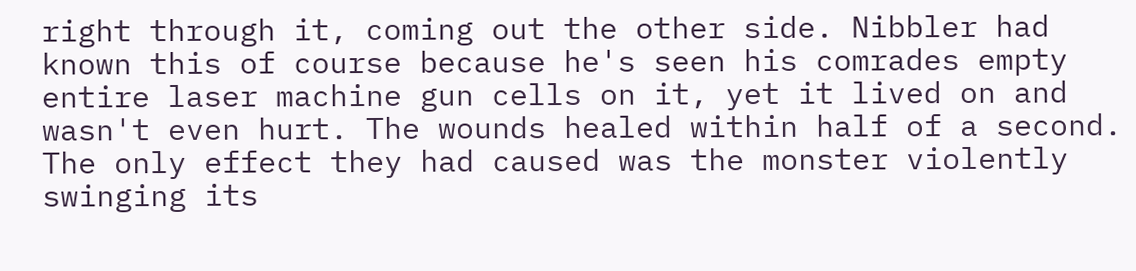right through it, coming out the other side. Nibbler had known this of course because he's seen his comrades empty entire laser machine gun cells on it, yet it lived on and wasn't even hurt. The wounds healed within half of a second. The only effect they had caused was the monster violently swinging its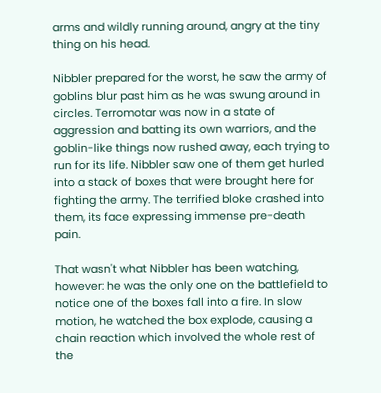arms and wildly running around, angry at the tiny thing on his head.

Nibbler prepared for the worst, he saw the army of goblins blur past him as he was swung around in circles. Terromotar was now in a state of aggression and batting its own warriors, and the goblin-like things now rushed away, each trying to run for its life. Nibbler saw one of them get hurled into a stack of boxes that were brought here for fighting the army. The terrified bloke crashed into them, its face expressing immense pre-death pain.

That wasn't what Nibbler has been watching, however: he was the only one on the battlefield to notice one of the boxes fall into a fire. In slow motion, he watched the box explode, causing a chain reaction which involved the whole rest of the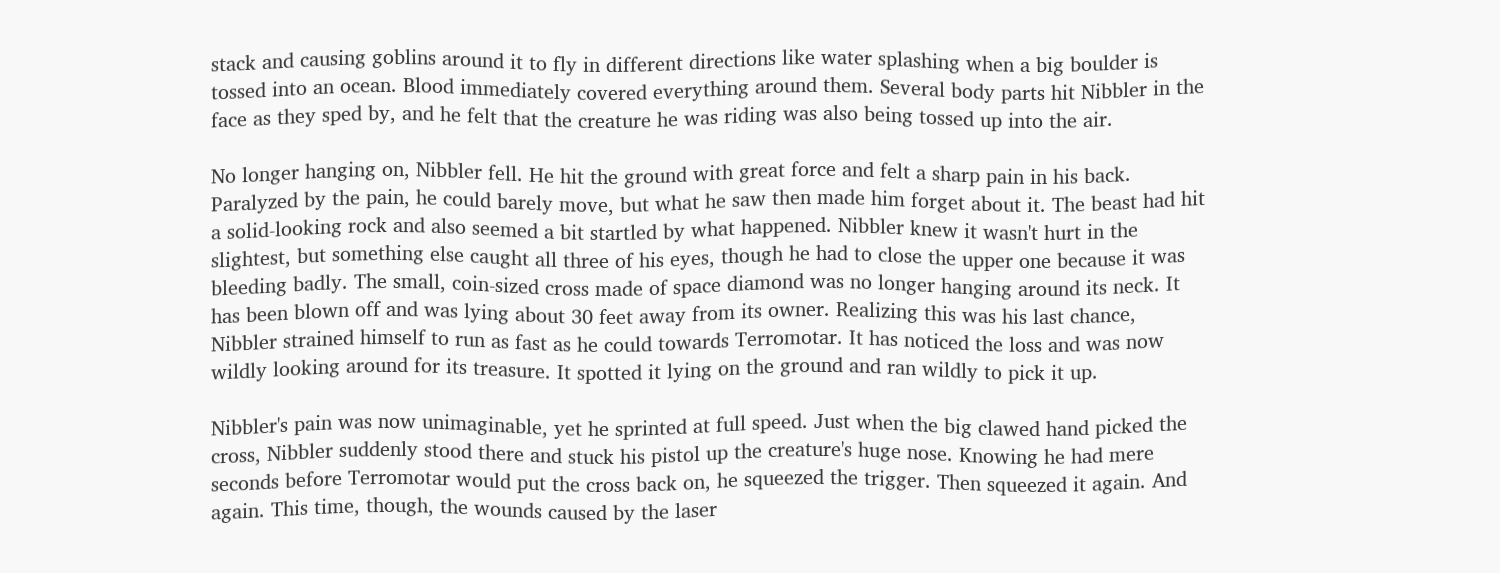stack and causing goblins around it to fly in different directions like water splashing when a big boulder is tossed into an ocean. Blood immediately covered everything around them. Several body parts hit Nibbler in the face as they sped by, and he felt that the creature he was riding was also being tossed up into the air.

No longer hanging on, Nibbler fell. He hit the ground with great force and felt a sharp pain in his back. Paralyzed by the pain, he could barely move, but what he saw then made him forget about it. The beast had hit a solid-looking rock and also seemed a bit startled by what happened. Nibbler knew it wasn't hurt in the slightest, but something else caught all three of his eyes, though he had to close the upper one because it was bleeding badly. The small, coin-sized cross made of space diamond was no longer hanging around its neck. It has been blown off and was lying about 30 feet away from its owner. Realizing this was his last chance, Nibbler strained himself to run as fast as he could towards Terromotar. It has noticed the loss and was now wildly looking around for its treasure. It spotted it lying on the ground and ran wildly to pick it up.

Nibbler's pain was now unimaginable, yet he sprinted at full speed. Just when the big clawed hand picked the cross, Nibbler suddenly stood there and stuck his pistol up the creature's huge nose. Knowing he had mere seconds before Terromotar would put the cross back on, he squeezed the trigger. Then squeezed it again. And again. This time, though, the wounds caused by the laser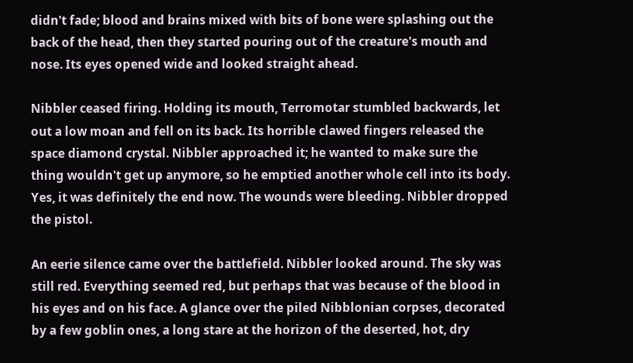didn't fade; blood and brains mixed with bits of bone were splashing out the back of the head, then they started pouring out of the creature's mouth and nose. Its eyes opened wide and looked straight ahead.

Nibbler ceased firing. Holding its mouth, Terromotar stumbled backwards, let out a low moan and fell on its back. Its horrible clawed fingers released the space diamond crystal. Nibbler approached it; he wanted to make sure the thing wouldn't get up anymore, so he emptied another whole cell into its body. Yes, it was definitely the end now. The wounds were bleeding. Nibbler dropped the pistol.

An eerie silence came over the battlefield. Nibbler looked around. The sky was still red. Everything seemed red, but perhaps that was because of the blood in his eyes and on his face. A glance over the piled Nibblonian corpses, decorated by a few goblin ones, a long stare at the horizon of the deserted, hot, dry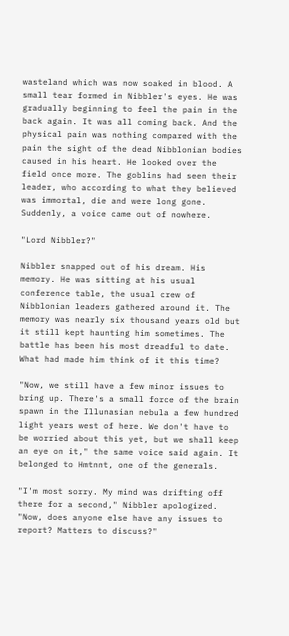wasteland which was now soaked in blood. A small tear formed in Nibbler's eyes. He was gradually beginning to feel the pain in the back again. It was all coming back. And the physical pain was nothing compared with the pain the sight of the dead Nibblonian bodies caused in his heart. He looked over the field once more. The goblins had seen their leader, who according to what they believed was immortal, die and were long gone. Suddenly, a voice came out of nowhere.

"Lord Nibbler?"

Nibbler snapped out of his dream. His memory. He was sitting at his usual conference table, the usual crew of Nibblonian leaders gathered around it. The memory was nearly six thousand years old but it still kept haunting him sometimes. The battle has been his most dreadful to date. What had made him think of it this time?

"Now, we still have a few minor issues to bring up. There's a small force of the brain spawn in the Illunasian nebula a few hundred light years west of here. We don't have to be worried about this yet, but we shall keep an eye on it," the same voice said again. It belonged to Hmtnnt, one of the generals.

"I'm most sorry. My mind was drifting off there for a second," Nibbler apologized. "Now, does anyone else have any issues to report? Matters to discuss?"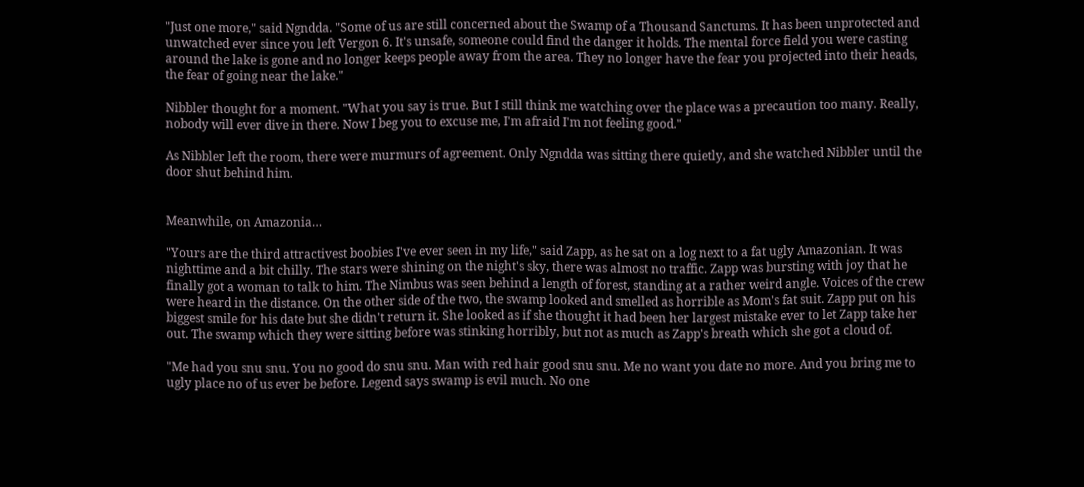"Just one more," said Ngndda. "Some of us are still concerned about the Swamp of a Thousand Sanctums. It has been unprotected and unwatched ever since you left Vergon 6. It's unsafe, someone could find the danger it holds. The mental force field you were casting around the lake is gone and no longer keeps people away from the area. They no longer have the fear you projected into their heads, the fear of going near the lake."

Nibbler thought for a moment. "What you say is true. But I still think me watching over the place was a precaution too many. Really, nobody will ever dive in there. Now I beg you to excuse me, I'm afraid I'm not feeling good."

As Nibbler left the room, there were murmurs of agreement. Only Ngndda was sitting there quietly, and she watched Nibbler until the door shut behind him.


Meanwhile, on Amazonia…

"Yours are the third attractivest boobies I've ever seen in my life," said Zapp, as he sat on a log next to a fat ugly Amazonian. It was nighttime and a bit chilly. The stars were shining on the night's sky, there was almost no traffic. Zapp was bursting with joy that he finally got a woman to talk to him. The Nimbus was seen behind a length of forest, standing at a rather weird angle. Voices of the crew were heard in the distance. On the other side of the two, the swamp looked and smelled as horrible as Mom's fat suit. Zapp put on his biggest smile for his date but she didn't return it. She looked as if she thought it had been her largest mistake ever to let Zapp take her out. The swamp which they were sitting before was stinking horribly, but not as much as Zapp's breath which she got a cloud of.

"Me had you snu snu. You no good do snu snu. Man with red hair good snu snu. Me no want you date no more. And you bring me to ugly place no of us ever be before. Legend says swamp is evil much. No one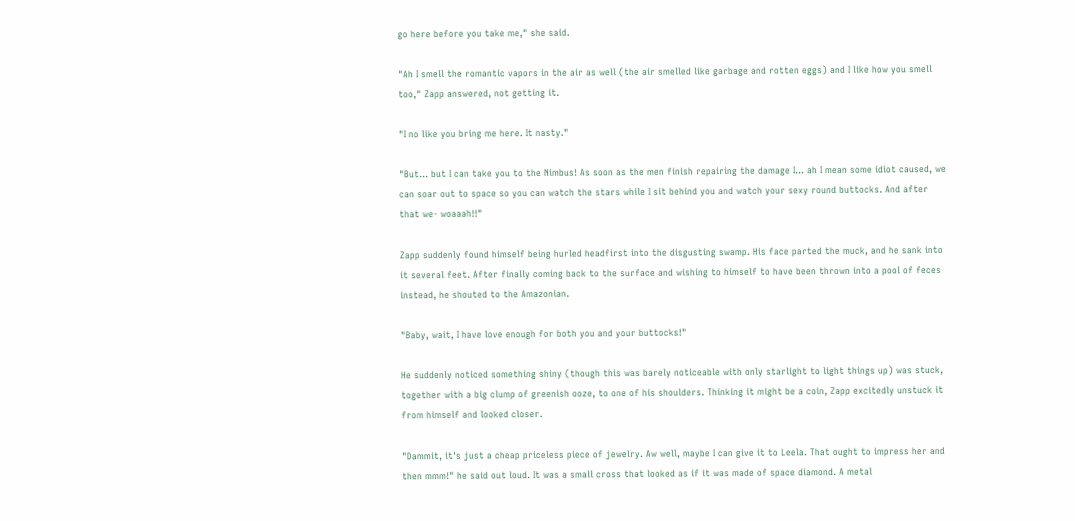go here before you take me," she said.

"Ah I smell the romantic vapors in the air as well (the air smelled like garbage and rotten eggs) and I like how you smell too," Zapp answered, not getting it.

"I no like you bring me here. It nasty."

"But… but I can take you to the Nimbus! As soon as the men finish repairing the damage I… ah I mean some idiot caused, we can soar out to space so you can watch the stars while I sit behind you and watch your sexy round buttocks. And after that we- woaaah!!"

Zapp suddenly found himself being hurled headfirst into the disgusting swamp. His face parted the muck, and he sank into it several feet. After finally coming back to the surface and wishing to himself to have been thrown into a pool of feces instead, he shouted to the Amazonian.

"Baby, wait, I have love enough for both you and your buttocks!"

He suddenly noticed something shiny (though this was barely noticeable with only starlight to light things up) was stuck, together with a big clump of greenish ooze, to one of his shoulders. Thinking it might be a coin, Zapp excitedly unstuck it from himself and looked closer.

"Dammit, it's just a cheap priceless piece of jewelry. Aw well, maybe I can give it to Leela. That ought to impress her and then mmm!" he said out loud. It was a small cross that looked as if it was made of space diamond. A metal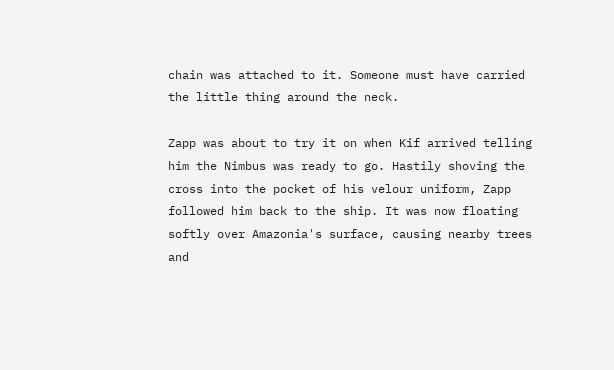chain was attached to it. Someone must have carried the little thing around the neck.

Zapp was about to try it on when Kif arrived telling him the Nimbus was ready to go. Hastily shoving the cross into the pocket of his velour uniform, Zapp followed him back to the ship. It was now floating softly over Amazonia's surface, causing nearby trees and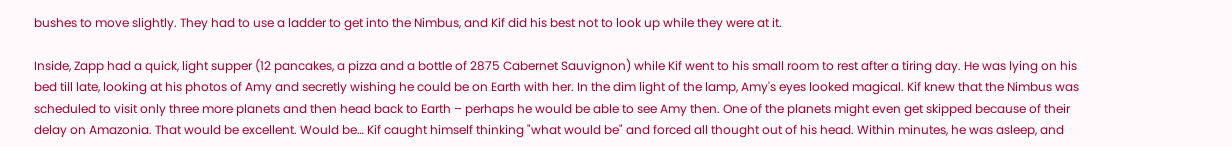bushes to move slightly. They had to use a ladder to get into the Nimbus, and Kif did his best not to look up while they were at it.

Inside, Zapp had a quick, light supper (12 pancakes, a pizza and a bottle of 2875 Cabernet Sauvignon) while Kif went to his small room to rest after a tiring day. He was lying on his bed till late, looking at his photos of Amy and secretly wishing he could be on Earth with her. In the dim light of the lamp, Amy's eyes looked magical. Kif knew that the Nimbus was scheduled to visit only three more planets and then head back to Earth – perhaps he would be able to see Amy then. One of the planets might even get skipped because of their delay on Amazonia. That would be excellent. Would be… Kif caught himself thinking "what would be" and forced all thought out of his head. Within minutes, he was asleep, and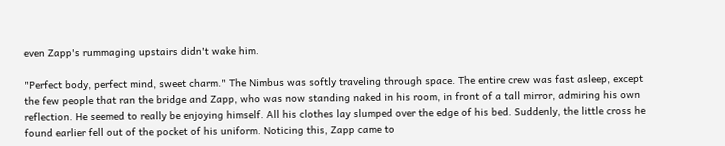even Zapp's rummaging upstairs didn't wake him.

"Perfect body, perfect mind, sweet charm." The Nimbus was softly traveling through space. The entire crew was fast asleep, except the few people that ran the bridge and Zapp, who was now standing naked in his room, in front of a tall mirror, admiring his own reflection. He seemed to really be enjoying himself. All his clothes lay slumped over the edge of his bed. Suddenly, the little cross he found earlier fell out of the pocket of his uniform. Noticing this, Zapp came to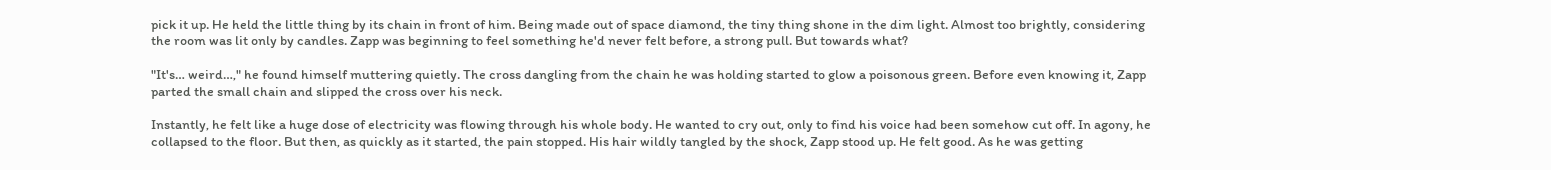pick it up. He held the little thing by its chain in front of him. Being made out of space diamond, the tiny thing shone in the dim light. Almost too brightly, considering the room was lit only by candles. Zapp was beginning to feel something he'd never felt before, a strong pull. But towards what?

"It's… weird…," he found himself muttering quietly. The cross dangling from the chain he was holding started to glow a poisonous green. Before even knowing it, Zapp parted the small chain and slipped the cross over his neck.

Instantly, he felt like a huge dose of electricity was flowing through his whole body. He wanted to cry out, only to find his voice had been somehow cut off. In agony, he collapsed to the floor. But then, as quickly as it started, the pain stopped. His hair wildly tangled by the shock, Zapp stood up. He felt good. As he was getting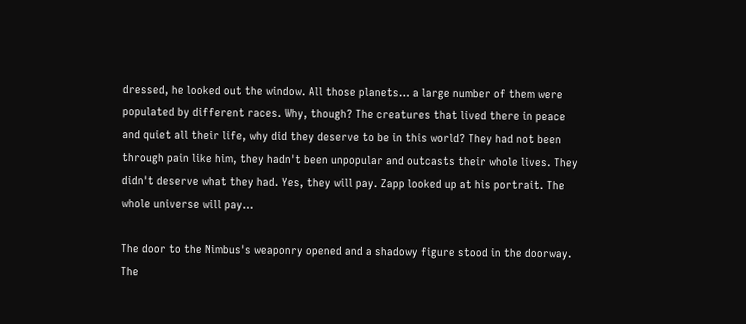dressed, he looked out the window. All those planets… a large number of them were populated by different races. Why, though? The creatures that lived there in peace and quiet all their life, why did they deserve to be in this world? They had not been through pain like him, they hadn't been unpopular and outcasts their whole lives. They didn't deserve what they had. Yes, they will pay. Zapp looked up at his portrait. The whole universe will pay…

The door to the Nimbus's weaponry opened and a shadowy figure stood in the doorway. The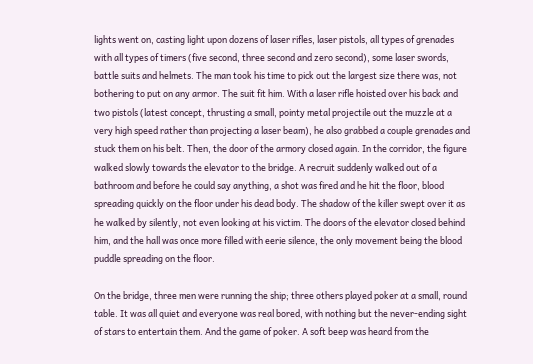lights went on, casting light upon dozens of laser rifles, laser pistols, all types of grenades with all types of timers (five second, three second and zero second), some laser swords, battle suits and helmets. The man took his time to pick out the largest size there was, not bothering to put on any armor. The suit fit him. With a laser rifle hoisted over his back and two pistols (latest concept, thrusting a small, pointy metal projectile out the muzzle at a very high speed rather than projecting a laser beam), he also grabbed a couple grenades and stuck them on his belt. Then, the door of the armory closed again. In the corridor, the figure walked slowly towards the elevator to the bridge. A recruit suddenly walked out of a bathroom and before he could say anything, a shot was fired and he hit the floor, blood spreading quickly on the floor under his dead body. The shadow of the killer swept over it as he walked by silently, not even looking at his victim. The doors of the elevator closed behind him, and the hall was once more filled with eerie silence, the only movement being the blood puddle spreading on the floor.

On the bridge, three men were running the ship; three others played poker at a small, round table. It was all quiet and everyone was real bored, with nothing but the never-ending sight of stars to entertain them. And the game of poker. A soft beep was heard from the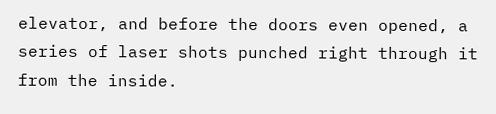elevator, and before the doors even opened, a series of laser shots punched right through it from the inside.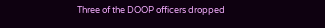Three of the DOOP officers dropped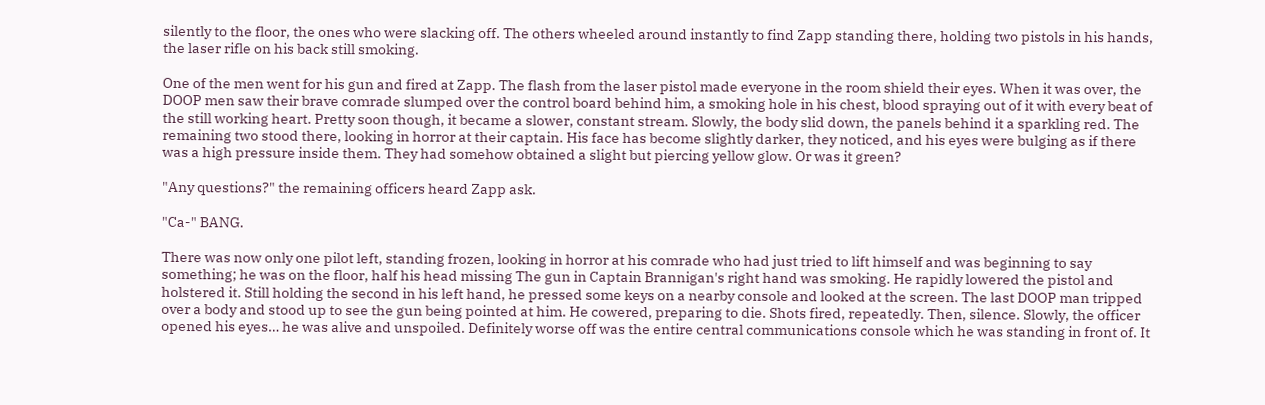silently to the floor, the ones who were slacking off. The others wheeled around instantly to find Zapp standing there, holding two pistols in his hands, the laser rifle on his back still smoking.

One of the men went for his gun and fired at Zapp. The flash from the laser pistol made everyone in the room shield their eyes. When it was over, the DOOP men saw their brave comrade slumped over the control board behind him, a smoking hole in his chest, blood spraying out of it with every beat of the still working heart. Pretty soon though, it became a slower, constant stream. Slowly, the body slid down, the panels behind it a sparkling red. The remaining two stood there, looking in horror at their captain. His face has become slightly darker, they noticed, and his eyes were bulging as if there was a high pressure inside them. They had somehow obtained a slight but piercing yellow glow. Or was it green?

"Any questions?" the remaining officers heard Zapp ask.

"Ca-" BANG.

There was now only one pilot left, standing frozen, looking in horror at his comrade who had just tried to lift himself and was beginning to say something; he was on the floor, half his head missing The gun in Captain Brannigan's right hand was smoking. He rapidly lowered the pistol and holstered it. Still holding the second in his left hand, he pressed some keys on a nearby console and looked at the screen. The last DOOP man tripped over a body and stood up to see the gun being pointed at him. He cowered, preparing to die. Shots fired, repeatedly. Then, silence. Slowly, the officer opened his eyes… he was alive and unspoiled. Definitely worse off was the entire central communications console which he was standing in front of. It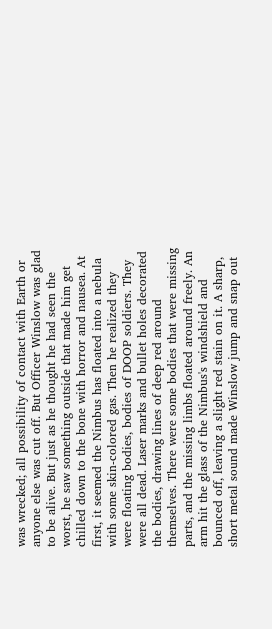was wrecked; all possibility of contact with Earth or anyone else was cut off. But Officer Winslow was glad to be alive. But just as he thought he had seen the worst, he saw something outside that made him get chilled down to the bone with horror and nausea. At first, it seemed the Nimbus has floated into a nebula with some skin-colored gas. Then he realized they were floating bodies, bodies of DOOP soldiers. They were all dead. Laser marks and bullet holes decorated the bodies, drawing lines of deep red around themselves. There were some bodies that were missing parts, and the missing limbs floated around freely. An arm hit the glass of the Nimbus's windshield and bounced off, leaving a slight red stain on it. A sharp, short metal sound made Winslow jump and snap out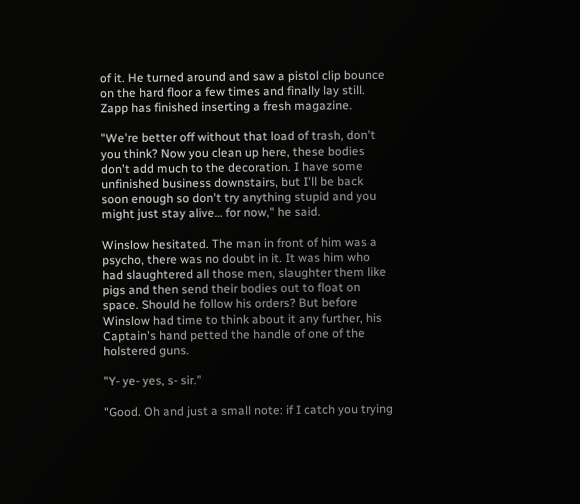of it. He turned around and saw a pistol clip bounce on the hard floor a few times and finally lay still. Zapp has finished inserting a fresh magazine.

"We're better off without that load of trash, don't you think? Now you clean up here, these bodies don't add much to the decoration. I have some unfinished business downstairs, but I'll be back soon enough so don't try anything stupid and you might just stay alive… for now," he said.

Winslow hesitated. The man in front of him was a psycho, there was no doubt in it. It was him who had slaughtered all those men, slaughter them like pigs and then send their bodies out to float on space. Should he follow his orders? But before Winslow had time to think about it any further, his Captain's hand petted the handle of one of the holstered guns.

"Y- ye- yes, s- sir."

"Good. Oh and just a small note: if I catch you trying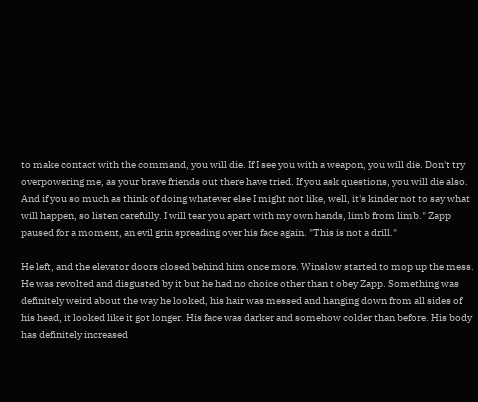to make contact with the command, you will die. If I see you with a weapon, you will die. Don't try overpowering me, as your brave friends out there have tried. If you ask questions, you will die also. And if you so much as think of doing whatever else I might not like, well, it's kinder not to say what will happen, so listen carefully. I will tear you apart with my own hands, limb from limb." Zapp paused for a moment, an evil grin spreading over his face again. "This is not a drill."

He left, and the elevator doors closed behind him once more. Winslow started to mop up the mess. He was revolted and disgusted by it but he had no choice other than t obey Zapp. Something was definitely weird about the way he looked, his hair was messed and hanging down from all sides of his head, it looked like it got longer. His face was darker and somehow colder than before. His body has definitely increased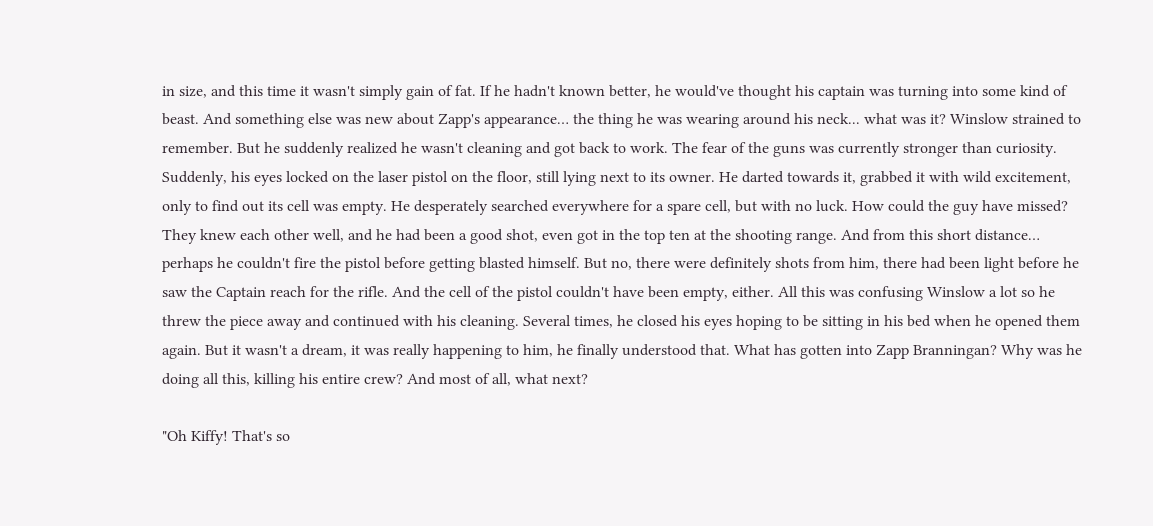in size, and this time it wasn't simply gain of fat. If he hadn't known better, he would've thought his captain was turning into some kind of beast. And something else was new about Zapp's appearance… the thing he was wearing around his neck... what was it? Winslow strained to remember. But he suddenly realized he wasn't cleaning and got back to work. The fear of the guns was currently stronger than curiosity. Suddenly, his eyes locked on the laser pistol on the floor, still lying next to its owner. He darted towards it, grabbed it with wild excitement, only to find out its cell was empty. He desperately searched everywhere for a spare cell, but with no luck. How could the guy have missed? They knew each other well, and he had been a good shot, even got in the top ten at the shooting range. And from this short distance… perhaps he couldn't fire the pistol before getting blasted himself. But no, there were definitely shots from him, there had been light before he saw the Captain reach for the rifle. And the cell of the pistol couldn't have been empty, either. All this was confusing Winslow a lot so he threw the piece away and continued with his cleaning. Several times, he closed his eyes hoping to be sitting in his bed when he opened them again. But it wasn't a dream, it was really happening to him, he finally understood that. What has gotten into Zapp Branningan? Why was he doing all this, killing his entire crew? And most of all, what next?

"Oh Kiffy! That's so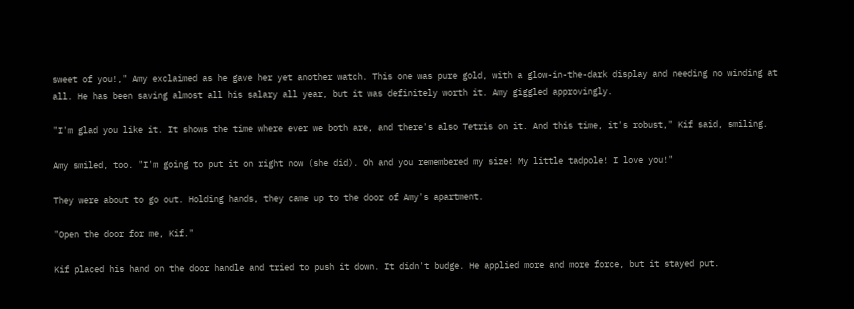sweet of you!," Amy exclaimed as he gave her yet another watch. This one was pure gold, with a glow-in-the-dark display and needing no winding at all. He has been saving almost all his salary all year, but it was definitely worth it. Amy giggled approvingly.

"I'm glad you like it. It shows the time where ever we both are, and there's also Tetris on it. And this time, it's robust," Kif said, smiling.

Amy smiled, too. "I'm going to put it on right now (she did). Oh and you remembered my size! My little tadpole! I love you!"

They were about to go out. Holding hands, they came up to the door of Amy's apartment.

"Open the door for me, Kif."

Kif placed his hand on the door handle and tried to push it down. It didn't budge. He applied more and more force, but it stayed put.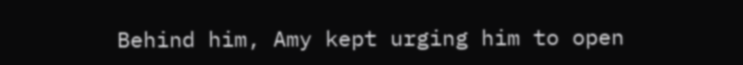Behind him, Amy kept urging him to open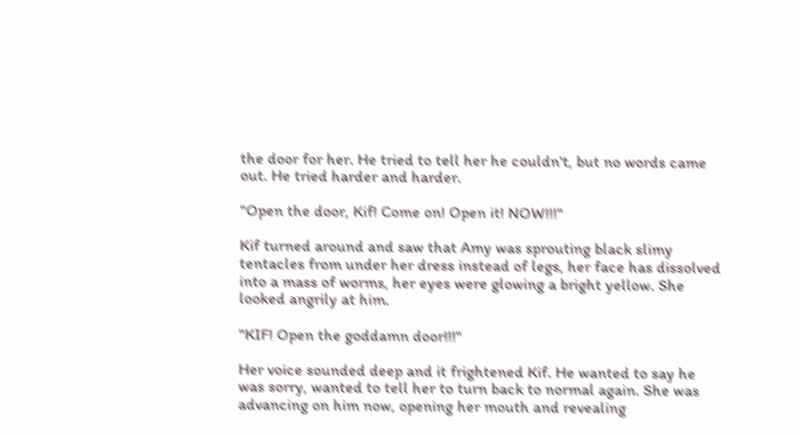the door for her. He tried to tell her he couldn't, but no words came out. He tried harder and harder.

"Open the door, Kif! Come on! Open it! NOW!!!"

Kif turned around and saw that Amy was sprouting black slimy tentacles from under her dress instead of legs, her face has dissolved into a mass of worms, her eyes were glowing a bright yellow. She looked angrily at him.

"KIF! Open the goddamn door!!!"

Her voice sounded deep and it frightened Kif. He wanted to say he was sorry, wanted to tell her to turn back to normal again. She was advancing on him now, opening her mouth and revealing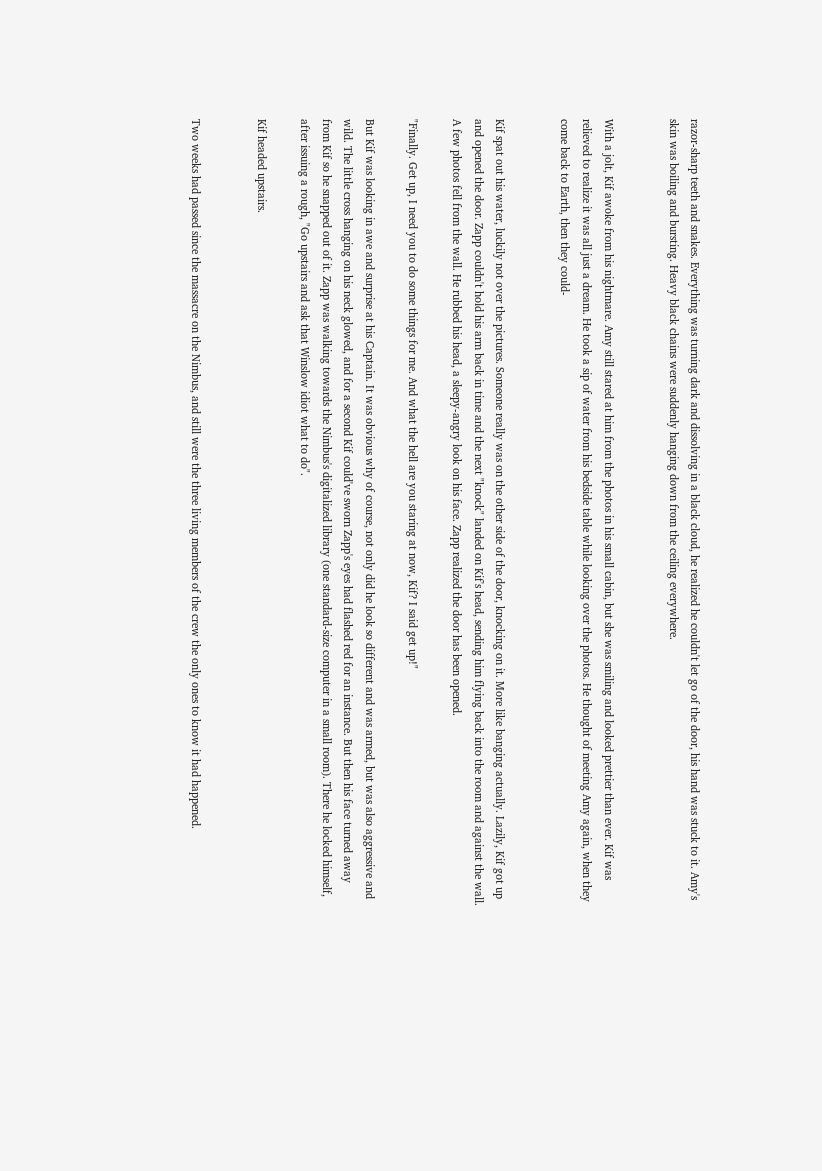razor-sharp teeth and snakes. Everything was turning dark and dissolving in a black cloud, he realized he couldn't let go of the door, his hand was stuck to it. Amy's skin was boiling and bursting. Heavy black chains were suddenly hanging down from the ceiling everywhere.


With a jolt, Kif awoke from his nightmare. Amy still stared at him from the photos in his small cabin, but she was smiling and looked prettier than ever. Kif was relieved to realize it was all just a dream. He took a sip of water from his bedside table while looking over the photos. He thought of meeting Amy again, when they come back to Earth, then they could-


Kif spat out his water, luckily not over the pictures. Someone really was on the other side of the door, knocking on it. More like banging actually. Lazily, Kif got up and opened the door. Zapp couldn't hold his arm back in time and the next "knock" landed on Kif's head, sending him flying back into the room and against the wall. A few photos fell from the wall. He rubbed his head, a sleepy-angry look on his face. Zapp realized the door has been opened.

"Finally. Get up, I need you to do some things for me. And what the hell are you staring at now, Kif? I said get up!"

But Kif was looking in awe and surprise at his Captain. It was obvious why of course, not only did he look so different and was armed, but was also aggressive and wild. The little cross hanging on his neck glowed, and for a second Kif could've sworn Zapp's eyes had flashed red for an instance. But then his face turned away from Kif so he snapped out of it. Zapp was walking towards the Nimbus's digitalized library (one standard-size computer in a small room). There he locked himself, after issuing a rough, "Go upstairs and ask that Winslow idiot what to do".

Kif headed upstairs.


Two weeks had passed since the massacre on the Nimbus, and still were the three living members of the crew the only ones to know it had happened.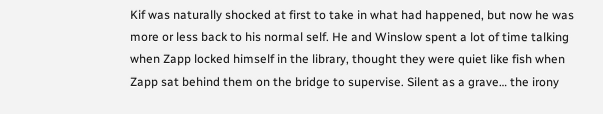Kif was naturally shocked at first to take in what had happened, but now he was more or less back to his normal self. He and Winslow spent a lot of time talking when Zapp locked himself in the library, thought they were quiet like fish when Zapp sat behind them on the bridge to supervise. Silent as a grave… the irony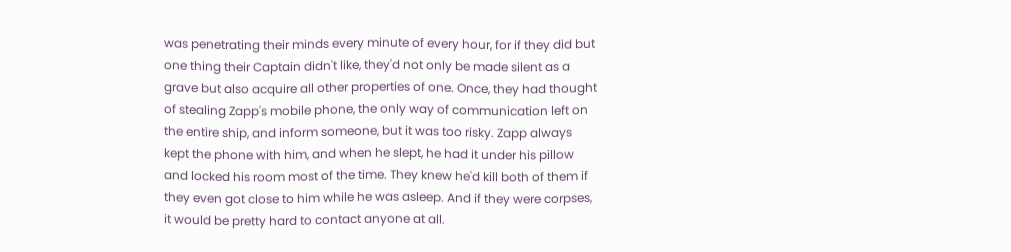was penetrating their minds every minute of every hour, for if they did but one thing their Captain didn't like, they'd not only be made silent as a grave but also acquire all other properties of one. Once, they had thought of stealing Zapp's mobile phone, the only way of communication left on the entire ship, and inform someone, but it was too risky. Zapp always kept the phone with him, and when he slept, he had it under his pillow and locked his room most of the time. They knew he'd kill both of them if they even got close to him while he was asleep. And if they were corpses, it would be pretty hard to contact anyone at all.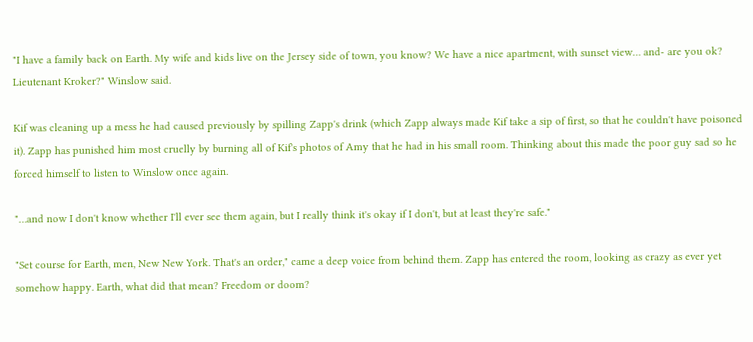"I have a family back on Earth. My wife and kids live on the Jersey side of town, you know? We have a nice apartment, with sunset view… and- are you ok? Lieutenant Kroker?" Winslow said.

Kif was cleaning up a mess he had caused previously by spilling Zapp's drink (which Zapp always made Kif take a sip of first, so that he couldn't have poisoned it). Zapp has punished him most cruelly by burning all of Kif's photos of Amy that he had in his small room. Thinking about this made the poor guy sad so he forced himself to listen to Winslow once again.

"…and now I don't know whether I'll ever see them again, but I really think it's okay if I don't, but at least they're safe."

"Set course for Earth, men, New New York. That's an order," came a deep voice from behind them. Zapp has entered the room, looking as crazy as ever yet somehow happy. Earth, what did that mean? Freedom or doom?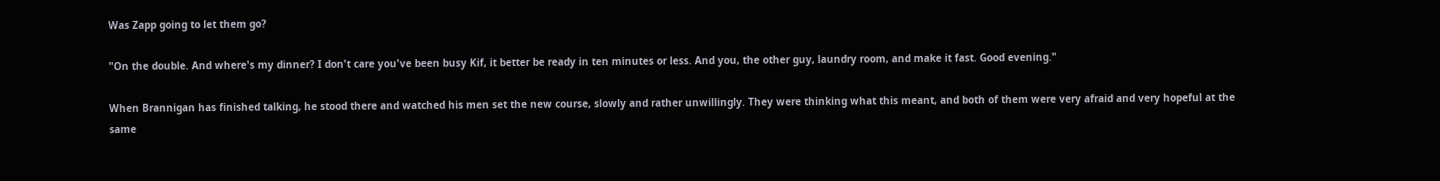Was Zapp going to let them go?

"On the double. And where's my dinner? I don't care you've been busy Kif, it better be ready in ten minutes or less. And you, the other guy, laundry room, and make it fast. Good evening."

When Brannigan has finished talking, he stood there and watched his men set the new course, slowly and rather unwillingly. They were thinking what this meant, and both of them were very afraid and very hopeful at the same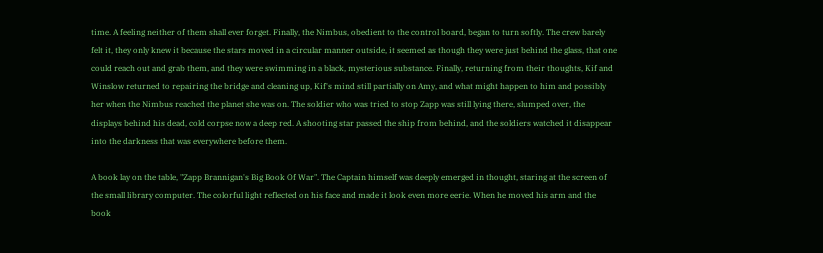time. A feeling neither of them shall ever forget. Finally, the Nimbus, obedient to the control board, began to turn softly. The crew barely felt it, they only knew it because the stars moved in a circular manner outside, it seemed as though they were just behind the glass, that one could reach out and grab them, and they were swimming in a black, mysterious substance. Finally, returning from their thoughts, Kif and Winslow returned to repairing the bridge and cleaning up, Kif's mind still partially on Amy, and what might happen to him and possibly her when the Nimbus reached the planet she was on. The soldier who was tried to stop Zapp was still lying there, slumped over, the displays behind his dead, cold corpse now a deep red. A shooting star passed the ship from behind, and the soldiers watched it disappear into the darkness that was everywhere before them.

A book lay on the table, "Zapp Brannigan's Big Book Of War". The Captain himself was deeply emerged in thought, staring at the screen of the small library computer. The colorful light reflected on his face and made it look even more eerie. When he moved his arm and the book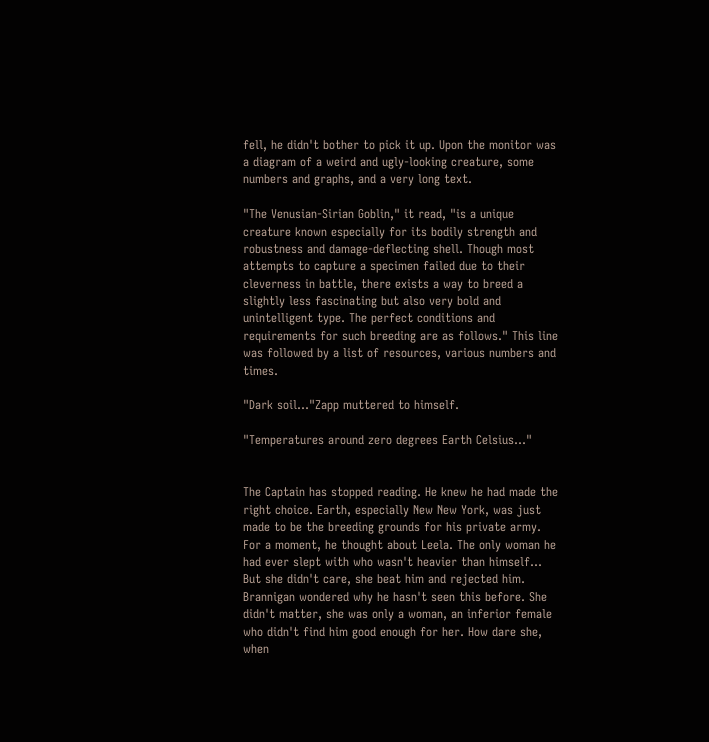fell, he didn't bother to pick it up. Upon the monitor was a diagram of a weird and ugly-looking creature, some numbers and graphs, and a very long text.

"The Venusian-Sirian Goblin," it read, "is a unique creature known especially for its bodily strength and robustness and damage-deflecting shell. Though most attempts to capture a specimen failed due to their cleverness in battle, there exists a way to breed a slightly less fascinating but also very bold and unintelligent type. The perfect conditions and requirements for such breeding are as follows." This line was followed by a list of resources, various numbers and times.

"Dark soil…"Zapp muttered to himself.

"Temperatures around zero degrees Earth Celsius…"


The Captain has stopped reading. He knew he had made the right choice. Earth, especially New New York, was just made to be the breeding grounds for his private army. For a moment, he thought about Leela. The only woman he had ever slept with who wasn't heavier than himself… But she didn't care, she beat him and rejected him. Brannigan wondered why he hasn't seen this before. She didn't matter, she was only a woman, an inferior female who didn't find him good enough for her. How dare she, when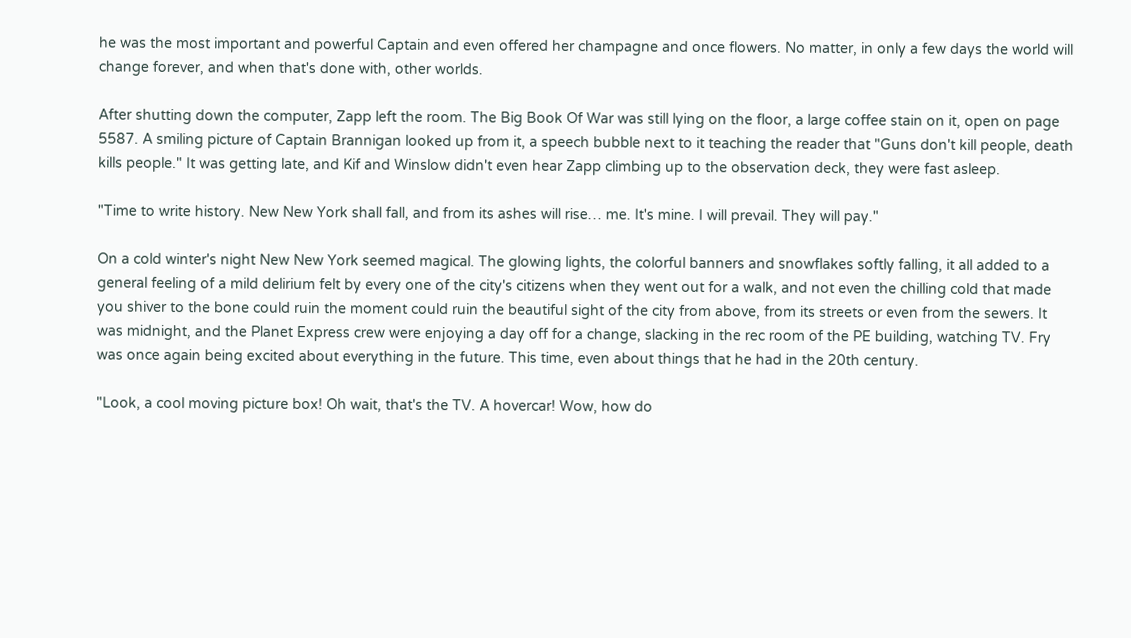he was the most important and powerful Captain and even offered her champagne and once flowers. No matter, in only a few days the world will change forever, and when that's done with, other worlds.

After shutting down the computer, Zapp left the room. The Big Book Of War was still lying on the floor, a large coffee stain on it, open on page 5587. A smiling picture of Captain Brannigan looked up from it, a speech bubble next to it teaching the reader that "Guns don't kill people, death kills people." It was getting late, and Kif and Winslow didn't even hear Zapp climbing up to the observation deck, they were fast asleep.

"Time to write history. New New York shall fall, and from its ashes will rise… me. It's mine. I will prevail. They will pay."

On a cold winter's night New New York seemed magical. The glowing lights, the colorful banners and snowflakes softly falling, it all added to a general feeling of a mild delirium felt by every one of the city's citizens when they went out for a walk, and not even the chilling cold that made you shiver to the bone could ruin the moment could ruin the beautiful sight of the city from above, from its streets or even from the sewers. It was midnight, and the Planet Express crew were enjoying a day off for a change, slacking in the rec room of the PE building, watching TV. Fry was once again being excited about everything in the future. This time, even about things that he had in the 20th century.

"Look, a cool moving picture box! Oh wait, that's the TV. A hovercar! Wow, how do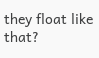they float like that?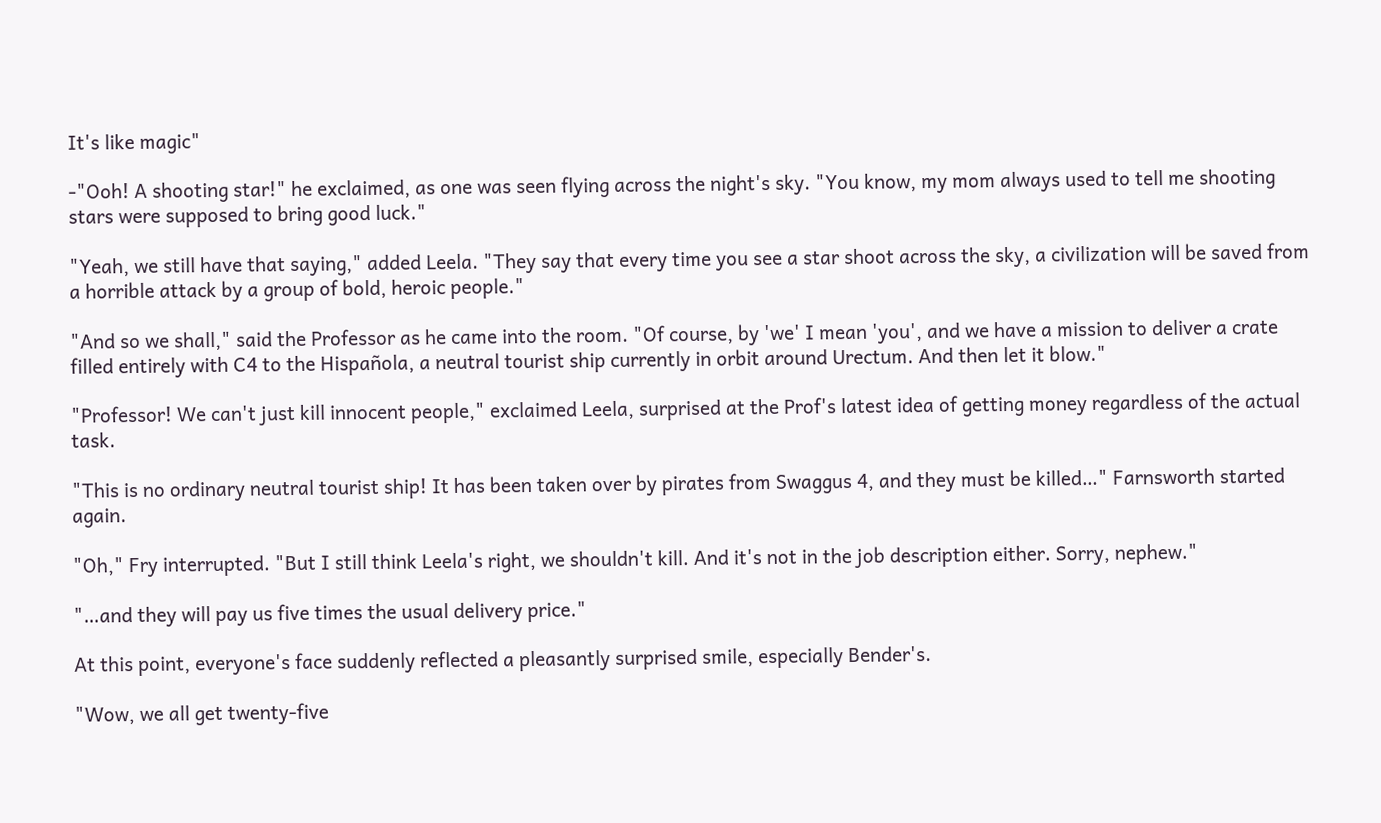It's like magic"

-"Ooh! A shooting star!" he exclaimed, as one was seen flying across the night's sky. "You know, my mom always used to tell me shooting stars were supposed to bring good luck."

"Yeah, we still have that saying," added Leela. "They say that every time you see a star shoot across the sky, a civilization will be saved from a horrible attack by a group of bold, heroic people."

"And so we shall," said the Professor as he came into the room. "Of course, by 'we' I mean 'you', and we have a mission to deliver a crate filled entirely with C4 to the Hispañola, a neutral tourist ship currently in orbit around Urectum. And then let it blow."

"Professor! We can't just kill innocent people," exclaimed Leela, surprised at the Prof's latest idea of getting money regardless of the actual task.

"This is no ordinary neutral tourist ship! It has been taken over by pirates from Swaggus 4, and they must be killed…" Farnsworth started again.

"Oh," Fry interrupted. "But I still think Leela's right, we shouldn't kill. And it's not in the job description either. Sorry, nephew."

"…and they will pay us five times the usual delivery price."

At this point, everyone's face suddenly reflected a pleasantly surprised smile, especially Bender's.

"Wow, we all get twenty-five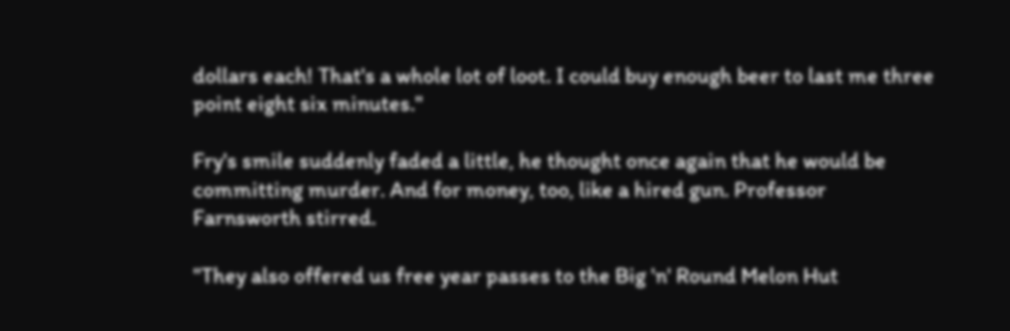dollars each! That's a whole lot of loot. I could buy enough beer to last me three point eight six minutes."

Fry's smile suddenly faded a little, he thought once again that he would be committing murder. And for money, too, like a hired gun. Professor Farnsworth stirred.

"They also offered us free year passes to the Big 'n' Round Melon Hut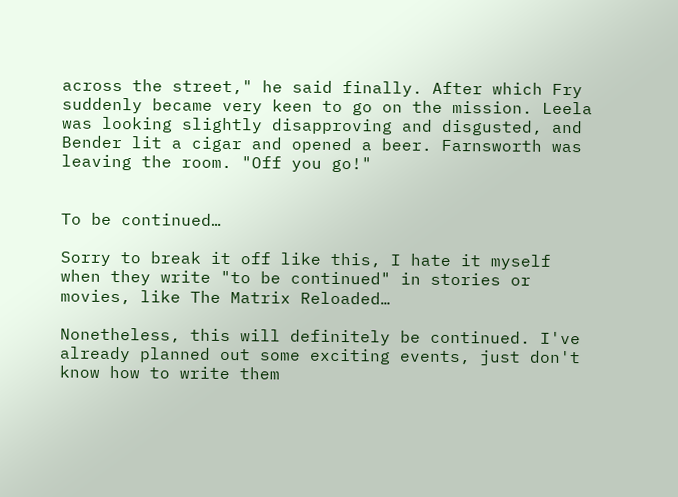across the street," he said finally. After which Fry suddenly became very keen to go on the mission. Leela was looking slightly disapproving and disgusted, and Bender lit a cigar and opened a beer. Farnsworth was leaving the room. "Off you go!"


To be continued…

Sorry to break it off like this, I hate it myself when they write "to be continued" in stories or movies, like The Matrix Reloaded…

Nonetheless, this will definitely be continued. I've already planned out some exciting events, just don't know how to write them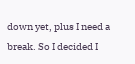down yet, plus I need a break. So I decided I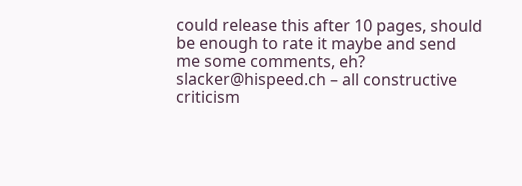could release this after 10 pages, should be enough to rate it maybe and send me some comments, eh? slacker@hispeed.ch – all constructive criticism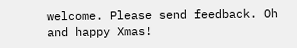welcome. Please send feedback. Oh and happy Xmas!